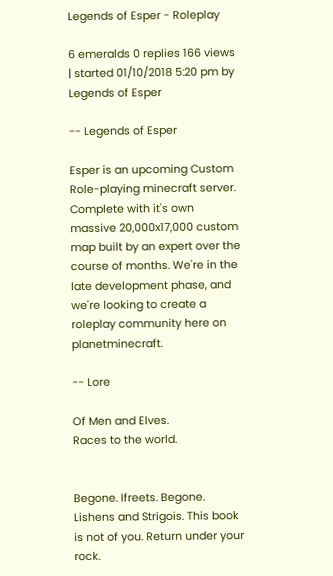Legends of Esper - Roleplay

6 emeralds 0 replies 166 views | started 01/10/2018 5:20 pm by Legends of Esper

-- Legends of Esper

Esper is an upcoming Custom Role-playing minecraft server. Complete with it's own massive 20,000x17,000 custom map built by an expert over the course of months. We're in the late development phase, and we're looking to create a roleplay community here on planetminecraft.

-- Lore

Of Men and Elves.
Races to the world.


Begone. Ifreets. Begone. Lishens and Strigois. This book is not of you. Return under your rock.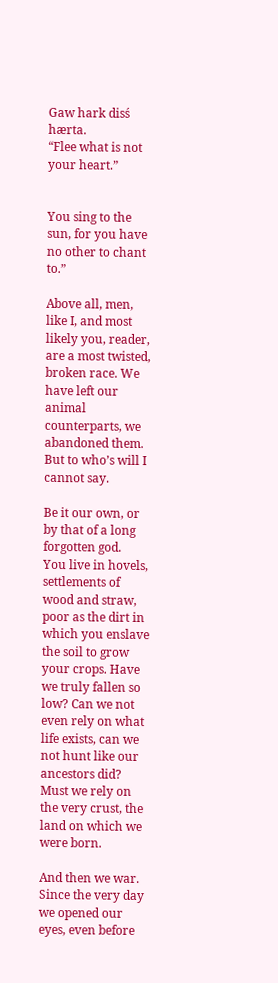Gaw hark disś hærta.
“Flee what is not your heart.”


You sing to the sun, for you have no other to chant to.”

Above all, men, like I, and most likely you, reader, are a most twisted, broken race. We have left our animal counterparts, we abandoned them. But to who’s will I cannot say.

Be it our own, or by that of a long forgotten god.
You live in hovels, settlements of wood and straw, poor as the dirt in which you enslave the soil to grow your crops. Have we truly fallen so low? Can we not even rely on what life exists, can we not hunt like our ancestors did? Must we rely on the very crust, the land on which we were born.

And then we war.
Since the very day we opened our eyes, even before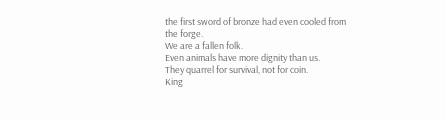the first sword of bronze had even cooled from the forge.
We are a fallen folk.
Even animals have more dignity than us.
They quarrel for survival, not for coin.
King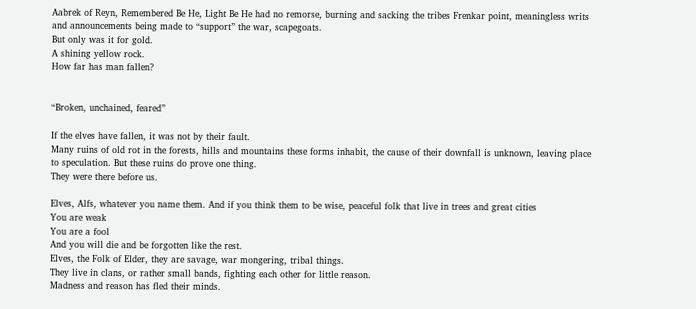Aabrek of Reyn, Remembered Be He, Light Be He had no remorse, burning and sacking the tribes Frenkar point, meaningless writs and announcements being made to “support” the war, scapegoats.
But only was it for gold.
A shining yellow rock.
How far has man fallen?


“Broken, unchained, feared”

If the elves have fallen, it was not by their fault.
Many ruins of old rot in the forests, hills and mountains these forms inhabit, the cause of their downfall is unknown, leaving place to speculation. But these ruins do prove one thing.
They were there before us.

Elves, Alfs, whatever you name them. And if you think them to be wise, peaceful folk that live in trees and great cities
You are weak
You are a fool
And you will die and be forgotten like the rest.
Elves, the Folk of Elder, they are savage, war mongering, tribal things.
They live in clans, or rather small bands, fighting each other for little reason.
Madness and reason has fled their minds.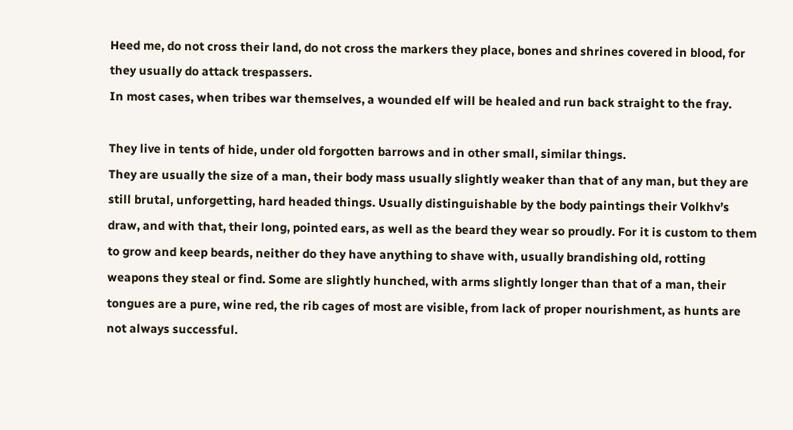Heed me, do not cross their land, do not cross the markers they place, bones and shrines covered in blood, for they usually do attack trespassers.
In most cases, when tribes war themselves, a wounded elf will be healed and run back straight to the fray.

They live in tents of hide, under old forgotten barrows and in other small, similar things.
They are usually the size of a man, their body mass usually slightly weaker than that of any man, but they are still brutal, unforgetting, hard headed things. Usually distinguishable by the body paintings their Volkhv’s draw, and with that, their long, pointed ears, as well as the beard they wear so proudly. For it is custom to them to grow and keep beards, neither do they have anything to shave with, usually brandishing old, rotting weapons they steal or find. Some are slightly hunched, with arms slightly longer than that of a man, their tongues are a pure, wine red, the rib cages of most are visible, from lack of proper nourishment, as hunts are not always successful.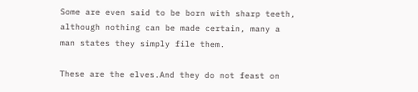Some are even said to be born with sharp teeth, although nothing can be made certain, many a man states they simply file them.

These are the elves.And they do not feast on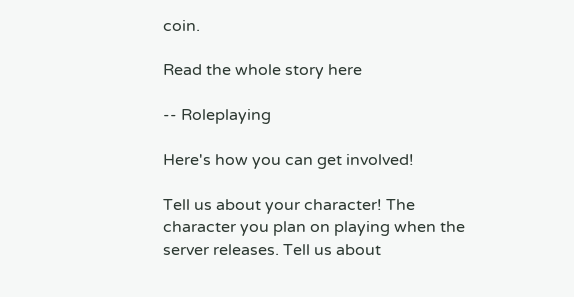coin.

Read the whole story here

-- Roleplaying

Here's how you can get involved!

Tell us about your character! The character you plan on playing when the server releases. Tell us about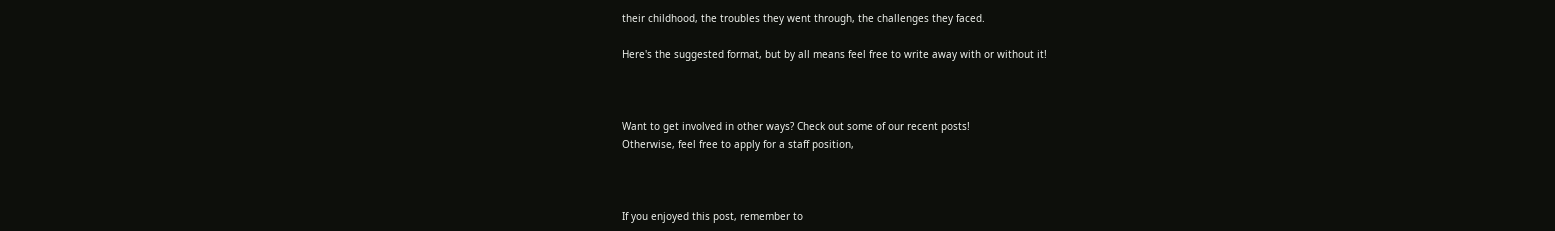their childhood, the troubles they went through, the challenges they faced.

Here's the suggested format, but by all means feel free to write away with or without it!



Want to get involved in other ways? Check out some of our recent posts!
Otherwise, feel free to apply for a staff position,



If you enjoyed this post, remember to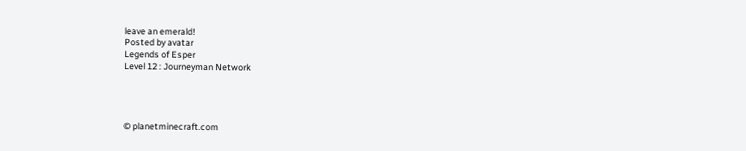leave an emerald!
Posted by avatar
Legends of Esper
Level 12 : Journeyman Network




© planetminecraft.com